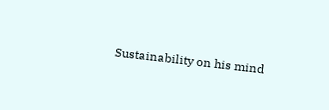Sustainability on his mind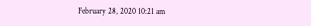February 28, 2020 10:21 am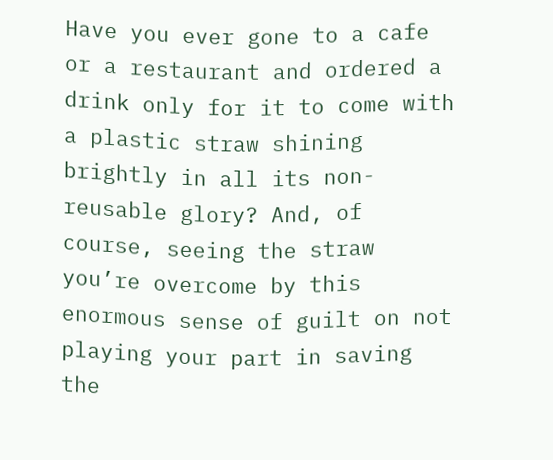Have you ever gone to a cafe or a restaurant and ordered a drink only for it to come with a plastic straw shining brightly in all its non-reusable glory? And, of course, seeing the straw you’re overcome by this enormous sense of guilt on not playing your part in saving the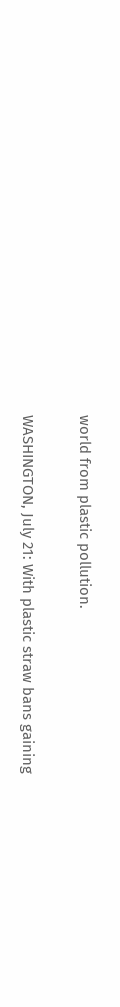world from plastic pollution.

WASHINGTON, July 21: With plastic straw bans gaining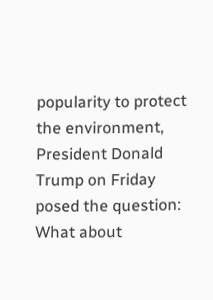popularity to protect the environment, President Donald Trump on Friday posed the question: What about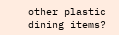other plastic dining items?